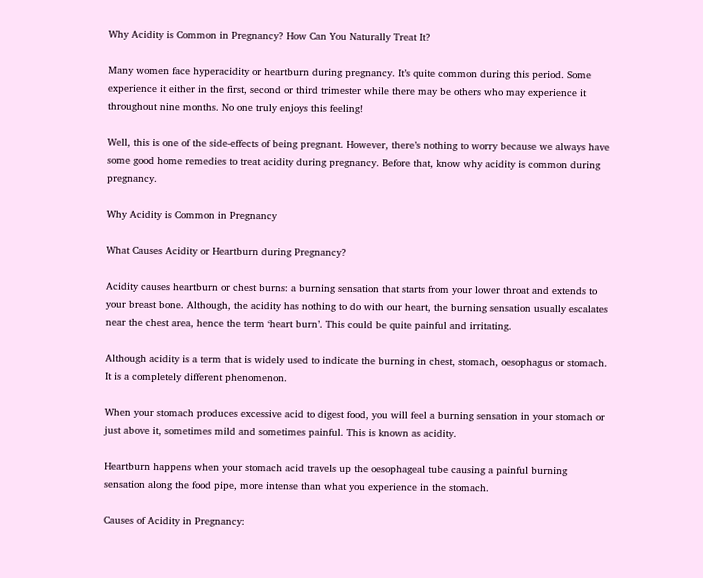Why Acidity is Common in Pregnancy? How Can You Naturally Treat It?

Many women face hyperacidity or heartburn during pregnancy. It’s quite common during this period. Some experience it either in the first, second or third trimester while there may be others who may experience it throughout nine months. No one truly enjoys this feeling!

Well, this is one of the side-effects of being pregnant. However, there’s nothing to worry because we always have some good home remedies to treat acidity during pregnancy. Before that, know why acidity is common during pregnancy.

Why Acidity is Common in Pregnancy

What Causes Acidity or Heartburn during Pregnancy?

Acidity causes heartburn or chest burns: a burning sensation that starts from your lower throat and extends to your breast bone. Although, the acidity has nothing to do with our heart, the burning sensation usually escalates near the chest area, hence the term ‘heart burn’. This could be quite painful and irritating.

Although acidity is a term that is widely used to indicate the burning in chest, stomach, oesophagus or stomach. It is a completely different phenomenon.

When your stomach produces excessive acid to digest food, you will feel a burning sensation in your stomach or just above it, sometimes mild and sometimes painful. This is known as acidity.

Heartburn happens when your stomach acid travels up the oesophageal tube causing a painful burning sensation along the food pipe, more intense than what you experience in the stomach.

Causes of Acidity in Pregnancy: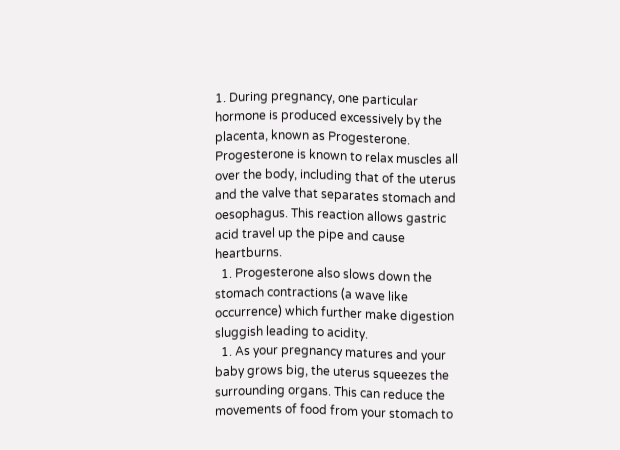1. During pregnancy, one particular hormone is produced excessively by the placenta, known as Progesterone. Progesterone is known to relax muscles all over the body, including that of the uterus and the valve that separates stomach and oesophagus. This reaction allows gastric acid travel up the pipe and cause heartburns.
  1. Progesterone also slows down the stomach contractions (a wave like occurrence) which further make digestion sluggish leading to acidity.
  1. As your pregnancy matures and your baby grows big, the uterus squeezes the surrounding organs. This can reduce the movements of food from your stomach to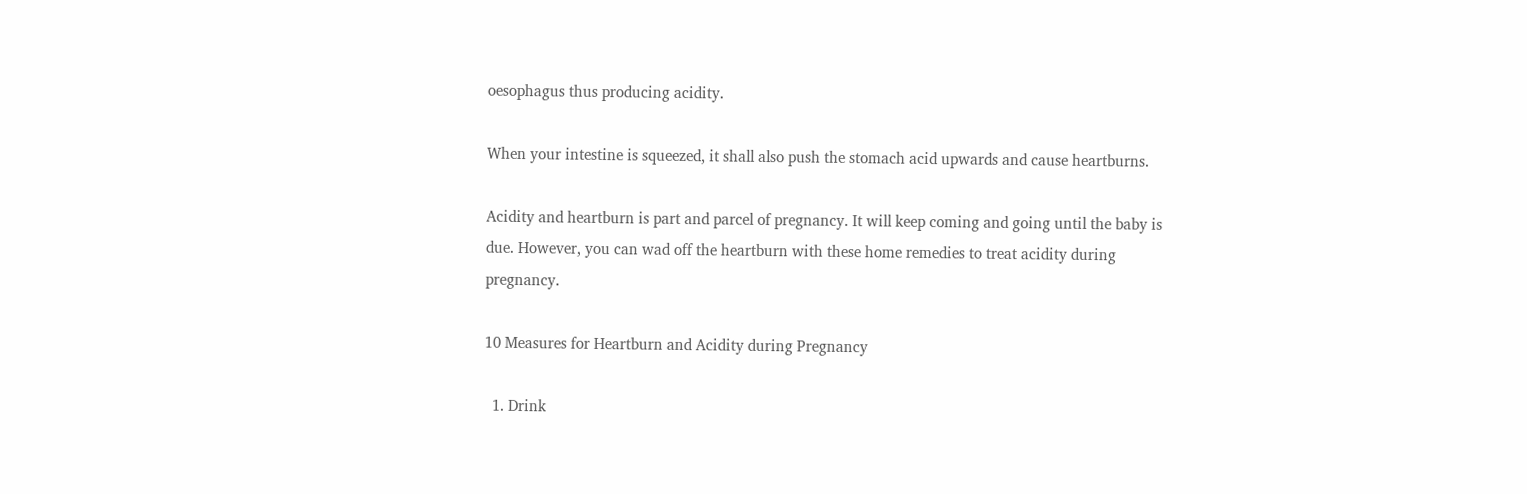oesophagus thus producing acidity.

When your intestine is squeezed, it shall also push the stomach acid upwards and cause heartburns.

Acidity and heartburn is part and parcel of pregnancy. It will keep coming and going until the baby is due. However, you can wad off the heartburn with these home remedies to treat acidity during pregnancy.

10 Measures for Heartburn and Acidity during Pregnancy

  1. Drink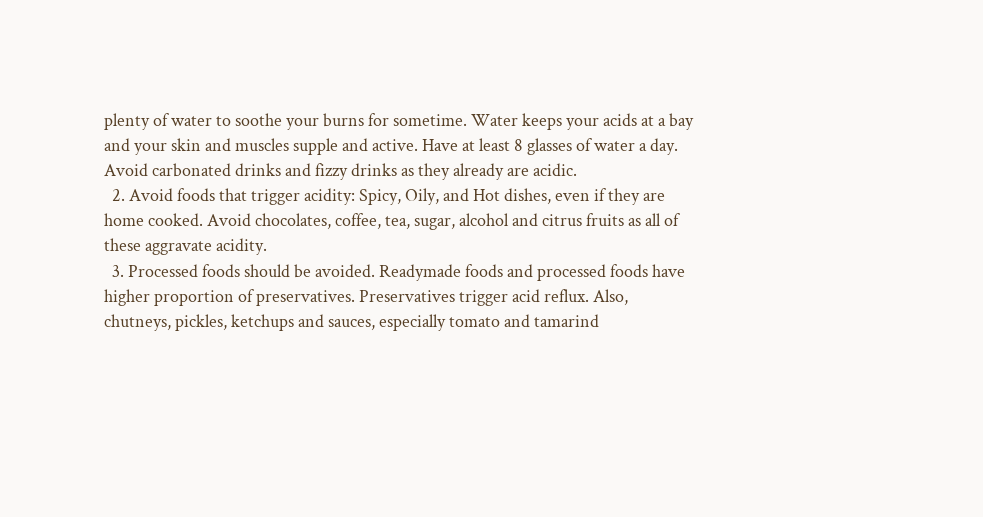plenty of water to soothe your burns for sometime. Water keeps your acids at a bay and your skin and muscles supple and active. Have at least 8 glasses of water a day. Avoid carbonated drinks and fizzy drinks as they already are acidic.
  2. Avoid foods that trigger acidity: Spicy, Oily, and Hot dishes, even if they are home cooked. Avoid chocolates, coffee, tea, sugar, alcohol and citrus fruits as all of these aggravate acidity.
  3. Processed foods should be avoided. Readymade foods and processed foods have higher proportion of preservatives. Preservatives trigger acid reflux. Also, chutneys, pickles, ketchups and sauces, especially tomato and tamarind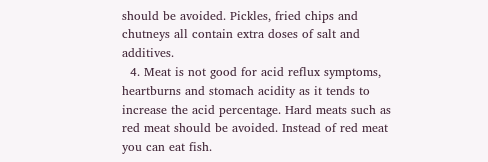should be avoided. Pickles, fried chips and chutneys all contain extra doses of salt and additives.
  4. Meat is not good for acid reflux symptoms, heartburns and stomach acidity as it tends to increase the acid percentage. Hard meats such as red meat should be avoided. Instead of red meat you can eat fish.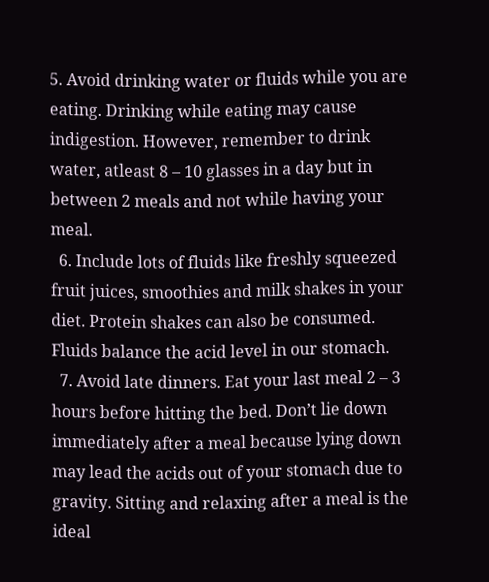5. Avoid drinking water or fluids while you are eating. Drinking while eating may cause indigestion. However, remember to drink water, atleast 8 – 10 glasses in a day but in between 2 meals and not while having your meal.
  6. Include lots of fluids like freshly squeezed fruit juices, smoothies and milk shakes in your diet. Protein shakes can also be consumed. Fluids balance the acid level in our stomach.
  7. Avoid late dinners. Eat your last meal 2 – 3 hours before hitting the bed. Don’t lie down immediately after a meal because lying down may lead the acids out of your stomach due to gravity. Sitting and relaxing after a meal is the ideal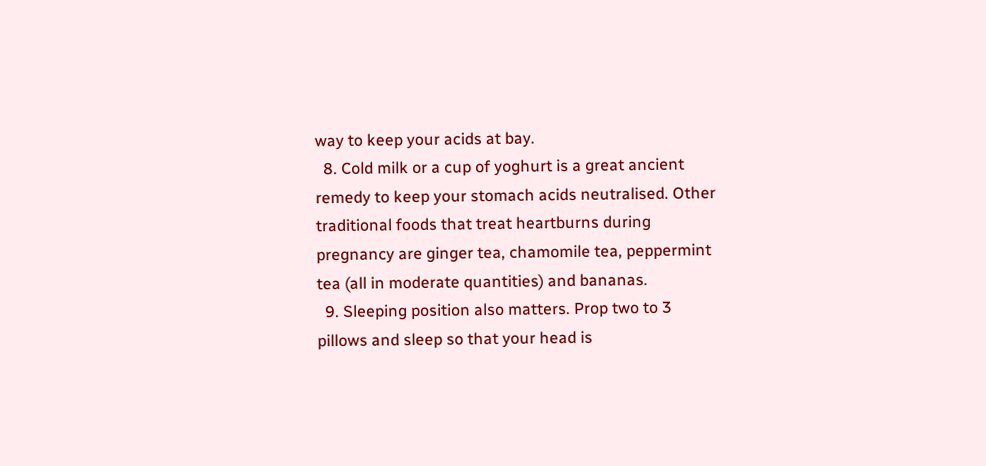way to keep your acids at bay.
  8. Cold milk or a cup of yoghurt is a great ancient remedy to keep your stomach acids neutralised. Other traditional foods that treat heartburns during pregnancy are ginger tea, chamomile tea, peppermint tea (all in moderate quantities) and bananas.
  9. Sleeping position also matters. Prop two to 3 pillows and sleep so that your head is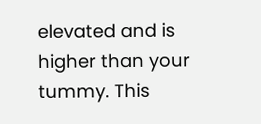elevated and is higher than your tummy. This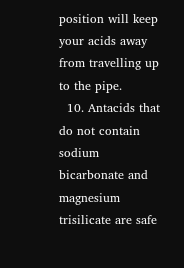position will keep your acids away from travelling up to the pipe.
  10. Antacids that do not contain sodium bicarbonate and magnesium trisilicate are safe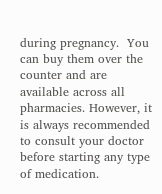during pregnancy.  You can buy them over the counter and are available across all pharmacies. However, it is always recommended to consult your doctor before starting any type of medication.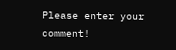Please enter your comment!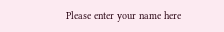Please enter your name here